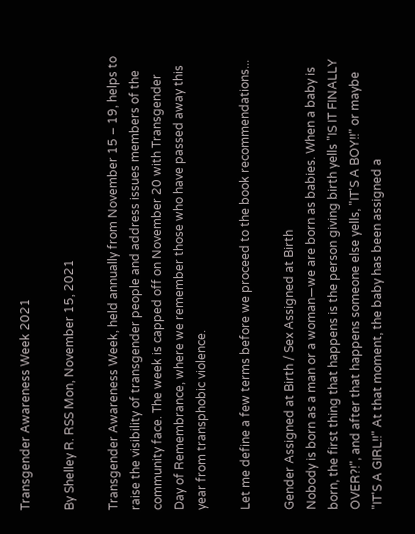Transgender Awareness Week 2021

By Shelley R. RSS Mon, November 15, 2021

Transgender Awareness Week, held annually from November 15 – 19, helps to raise the visibility of transgender people and address issues members of the community face. The week is capped off on November 20 with Transgender Day of Remembrance, where we remember those who have passed away this year from transphobic violence.

Let me define a few terms before we proceed to the book recommendations...

Gender Assigned at Birth / Sex Assigned at Birth
Nobody is born as a man or a woman—we are born as babies. When a baby is born, the first thing that happens is the person giving birth yells "IS IT FINALLY OVER?!", and after that happens someone else yells, "IT'S A BOY!!" or maybe "IT'S A GIRL!!" At that moment, the baby has been assigned a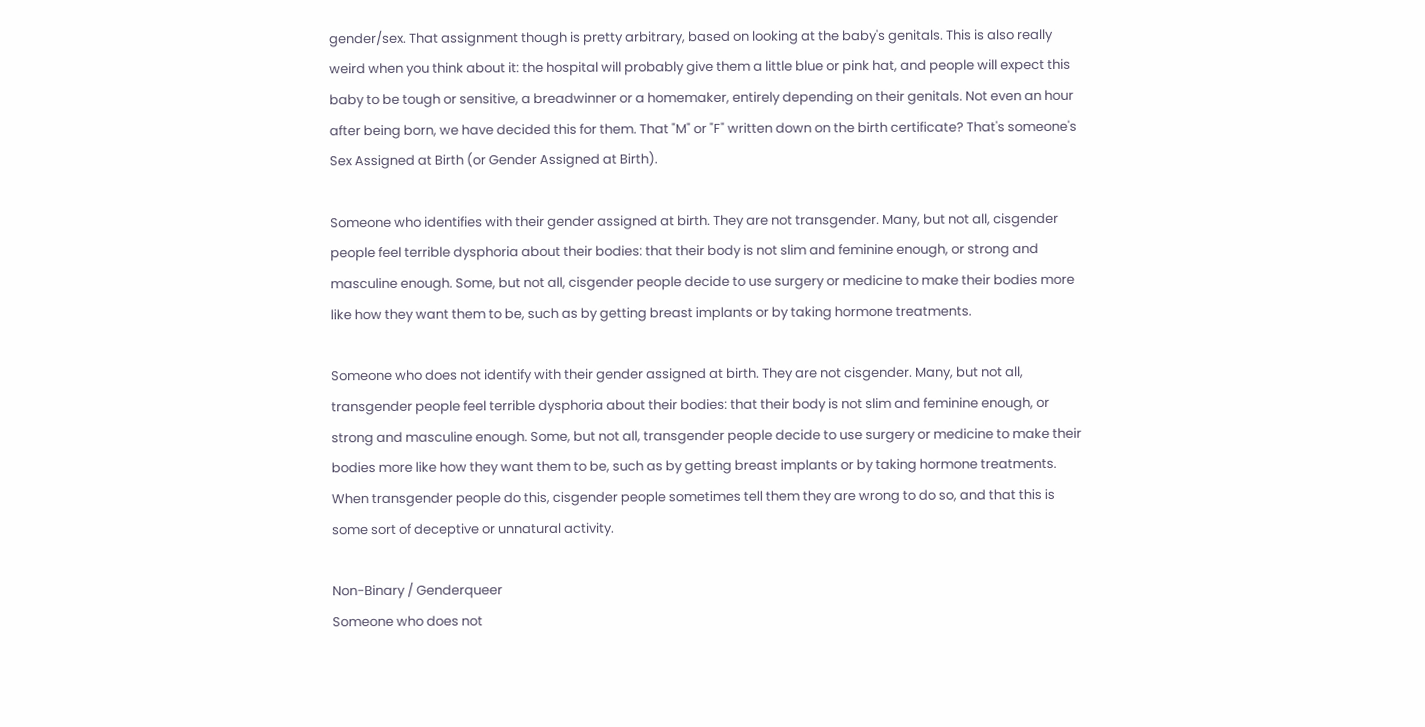gender/sex. That assignment though is pretty arbitrary, based on looking at the baby's genitals. This is also really weird when you think about it: the hospital will probably give them a little blue or pink hat, and people will expect this baby to be tough or sensitive, a breadwinner or a homemaker, entirely depending on their genitals. Not even an hour after being born, we have decided this for them. That "M" or "F" written down on the birth certificate? That's someone's Sex Assigned at Birth (or Gender Assigned at Birth).

Someone who identifies with their gender assigned at birth. They are not transgender. Many, but not all, cisgender people feel terrible dysphoria about their bodies: that their body is not slim and feminine enough, or strong and masculine enough. Some, but not all, cisgender people decide to use surgery or medicine to make their bodies more like how they want them to be, such as by getting breast implants or by taking hormone treatments.

Someone who does not identify with their gender assigned at birth. They are not cisgender. Many, but not all, transgender people feel terrible dysphoria about their bodies: that their body is not slim and feminine enough, or strong and masculine enough. Some, but not all, transgender people decide to use surgery or medicine to make their bodies more like how they want them to be, such as by getting breast implants or by taking hormone treatments. When transgender people do this, cisgender people sometimes tell them they are wrong to do so, and that this is some sort of deceptive or unnatural activity.

Non-Binary / Genderqueer
Someone who does not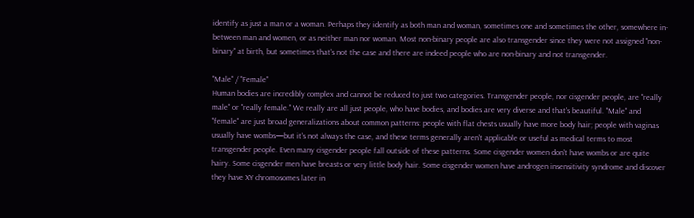identify as just a man or a woman. Perhaps they identify as both man and woman, sometimes one and sometimes the other, somewhere in-between man and women, or as neither man nor woman. Most non-binary people are also transgender since they were not assigned "non-binary" at birth, but sometimes that's not the case and there are indeed people who are non-binary and not transgender.

"Male" / "Female"
Human bodies are incredibly complex and cannot be reduced to just two categories. Transgender people, nor cisgender people, are "really male" or "really female." We really are all just people, who have bodies, and bodies are very diverse and that's beautiful. "Male" and "female" are just broad generalizations about common patterns: people with flat chests usually have more body hair; people with vaginas usually have wombs—but it's not always the case, and these terms generally aren't applicable or useful as medical terms to most transgender people. Even many cisgender people fall outside of these patterns. Some cisgender women don't have wombs or are quite hairy. Some cisgender men have breasts or very little body hair. Some cisgender women have androgen insensitivity syndrome and discover they have XY chromosomes later in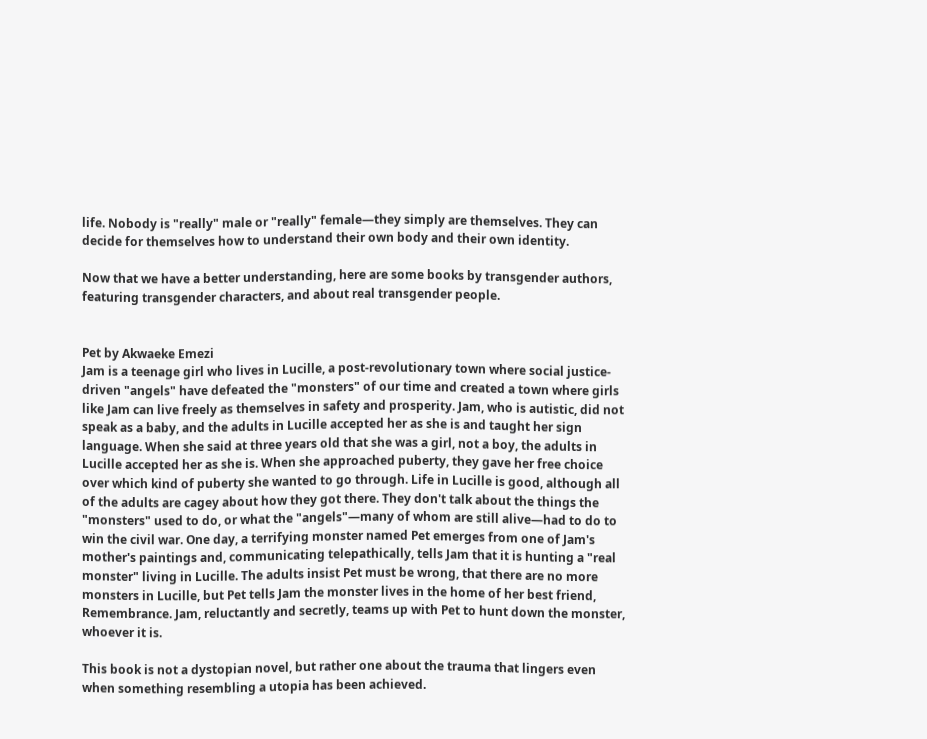life. Nobody is "really" male or "really" female—they simply are themselves. They can decide for themselves how to understand their own body and their own identity.

Now that we have a better understanding, here are some books by transgender authors, featuring transgender characters, and about real transgender people.


Pet by Akwaeke Emezi
Jam is a teenage girl who lives in Lucille, a post-revolutionary town where social justice-driven "angels" have defeated the "monsters" of our time and created a town where girls like Jam can live freely as themselves in safety and prosperity. Jam, who is autistic, did not speak as a baby, and the adults in Lucille accepted her as she is and taught her sign language. When she said at three years old that she was a girl, not a boy, the adults in Lucille accepted her as she is. When she approached puberty, they gave her free choice over which kind of puberty she wanted to go through. Life in Lucille is good, although all of the adults are cagey about how they got there. They don't talk about the things the "monsters" used to do, or what the "angels"—many of whom are still alive—had to do to win the civil war. One day, a terrifying monster named Pet emerges from one of Jam's mother's paintings and, communicating telepathically, tells Jam that it is hunting a "real monster" living in Lucille. The adults insist Pet must be wrong, that there are no more monsters in Lucille, but Pet tells Jam the monster lives in the home of her best friend, Remembrance. Jam, reluctantly and secretly, teams up with Pet to hunt down the monster, whoever it is.

This book is not a dystopian novel, but rather one about the trauma that lingers even when something resembling a utopia has been achieved.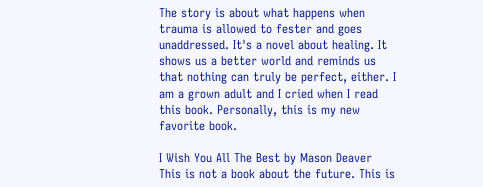The story is about what happens when trauma is allowed to fester and goes unaddressed. It's a novel about healing. It shows us a better world and reminds us that nothing can truly be perfect, either. I am a grown adult and I cried when I read this book. Personally, this is my new favorite book.

I Wish You All The Best by Mason Deaver
This is not a book about the future. This is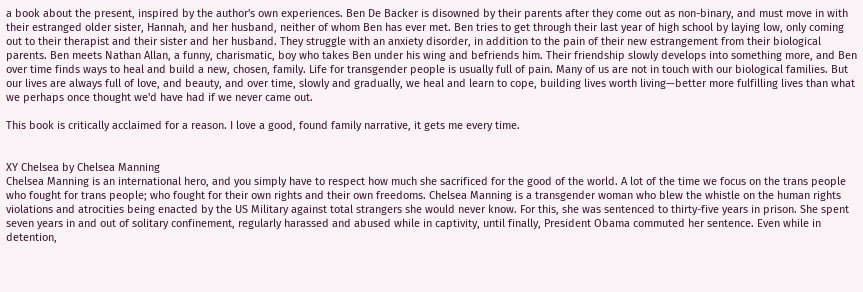a book about the present, inspired by the author's own experiences. Ben De Backer is disowned by their parents after they come out as non-binary, and must move in with their estranged older sister, Hannah, and her husband, neither of whom Ben has ever met. Ben tries to get through their last year of high school by laying low, only coming out to their therapist and their sister and her husband. They struggle with an anxiety disorder, in addition to the pain of their new estrangement from their biological parents. Ben meets Nathan Allan, a funny, charismatic, boy who takes Ben under his wing and befriends him. Their friendship slowly develops into something more, and Ben over time finds ways to heal and build a new, chosen, family. Life for transgender people is usually full of pain. Many of us are not in touch with our biological families. But our lives are always full of love, and beauty, and over time, slowly and gradually, we heal and learn to cope, building lives worth living—better more fulfilling lives than what we perhaps once thought we'd have had if we never came out.

This book is critically acclaimed for a reason. I love a good, found family narrative, it gets me every time.


XY Chelsea by Chelsea Manning
Chelsea Manning is an international hero, and you simply have to respect how much she sacrificed for the good of the world. A lot of the time we focus on the trans people who fought for trans people; who fought for their own rights and their own freedoms. Chelsea Manning is a transgender woman who blew the whistle on the human rights violations and atrocities being enacted by the US Military against total strangers she would never know. For this, she was sentenced to thirty-five years in prison. She spent seven years in and out of solitary confinement, regularly harassed and abused while in captivity, until finally, President Obama commuted her sentence. Even while in detention,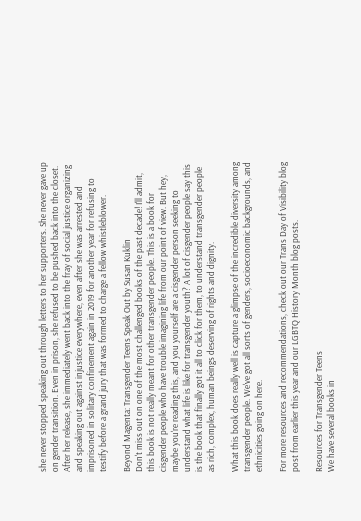she never stopped speaking out through letters to her supporters. She never gave up on gender transition. Even in prison, she refused to be pushed back into the closet. After her release, she immediately went back into the fray of social justice organizing and speaking out against injustice everywhere, even after she was arrested and imprisoned in solitary confinement again in 2019 for another year for refusing to testify before a grand jury that was formed to charge a fellow whistleblower.

Beyond Magenta: Transgender Teens Speak Out by Susan Kuklin
Don't miss out on one of the most challenged books of the past decade! I'll admit, this book is not really meant for other transgender people. This is a book for cisgender people who have trouble imagining life from our point of view. But hey, maybe you're reading this, and you yourself are a cisgender person seeking to understand what life is like for transgender youth? A lot of cisgender people say this is the book that finally got it all to click for them, to understand transgender people as rich, complex, human beings deserving of rights and dignity.

What this book does really well is capture a glimpse of the incredible diversity among transgender people. We've got all sorts of genders, socioeconomic backgrounds, and ethnicities going on here.

For more resources and recommendations, check out our Trans Day of Visibility blog post from earlier this year and our LGBTQ History Month blog posts.

Resources for Transgender Teens
We have several books in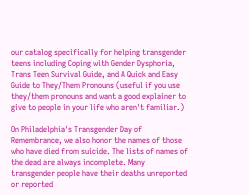our catalog specifically for helping transgender teens including Coping with Gender Dysphoria, Trans Teen Survival Guide, and A Quick and Easy Guide to They/Them Pronouns (useful if you use they/them pronouns and want a good explainer to give to people in your life who aren't familiar.)

On Philadelphia's Transgender Day of Remembrance, we also honor the names of those who have died from suicide. The lists of names of the dead are always incomplete. Many transgender people have their deaths unreported or reported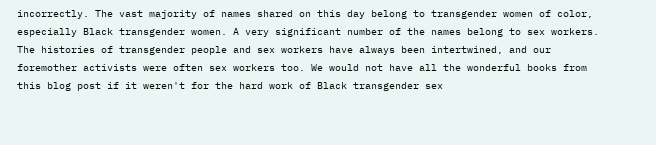incorrectly. The vast majority of names shared on this day belong to transgender women of color, especially Black transgender women. A very significant number of the names belong to sex workers. The histories of transgender people and sex workers have always been intertwined, and our foremother activists were often sex workers too. We would not have all the wonderful books from this blog post if it weren't for the hard work of Black transgender sex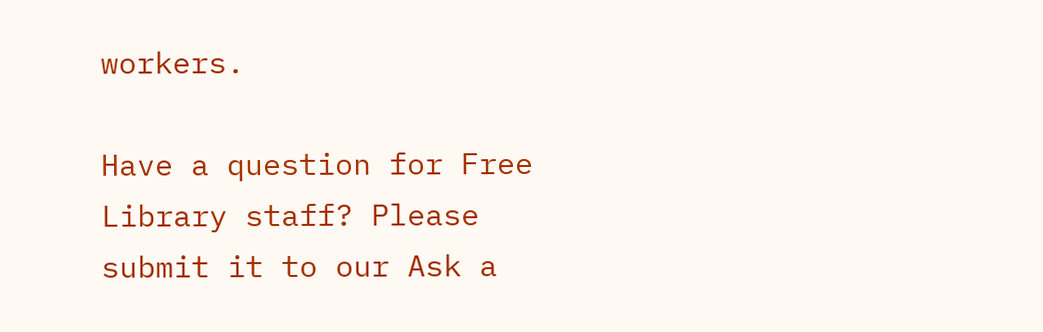workers.

Have a question for Free Library staff? Please submit it to our Ask a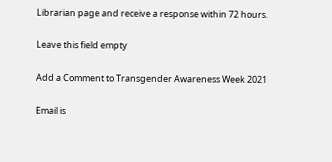Librarian page and receive a response within 72 hours.

Leave this field empty

Add a Comment to Transgender Awareness Week 2021

Email is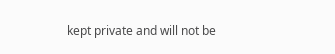kept private and will not be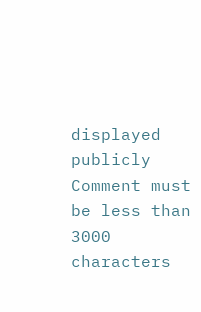displayed publicly
Comment must be less than 3000 characters